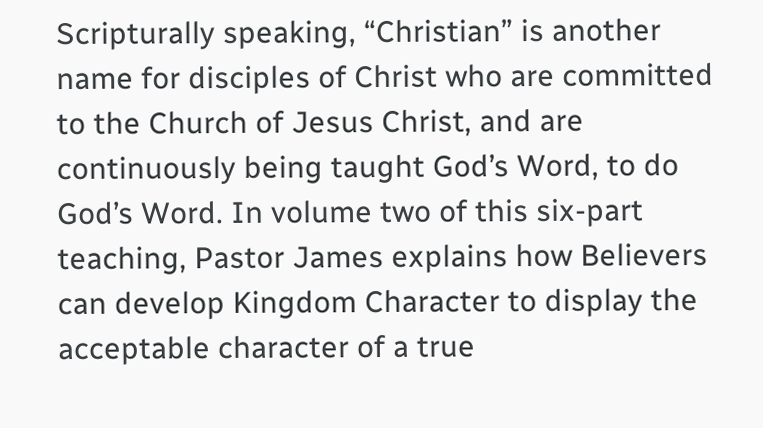Scripturally speaking, “Christian” is another name for disciples of Christ who are committed to the Church of Jesus Christ, and are continuously being taught God’s Word, to do God’s Word. In volume two of this six-part teaching, Pastor James explains how Believers can develop Kingdom Character to display the acceptable character of a true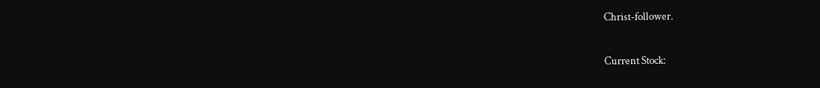Christ-follower.

Current Stock: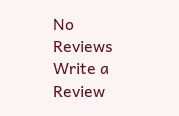No Reviews Write a Review